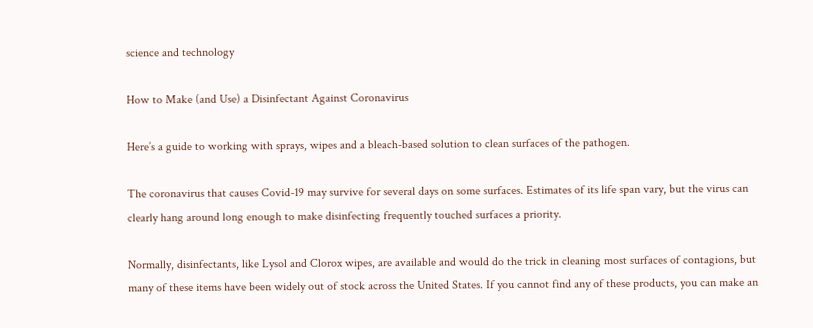science and technology

How to Make (and Use) a Disinfectant Against Coronavirus

Here’s a guide to working with sprays, wipes and a bleach-based solution to clean surfaces of the pathogen.

The coronavirus that causes Covid-19 may survive for several days on some surfaces. Estimates of its life span vary, but the virus can clearly hang around long enough to make disinfecting frequently touched surfaces a priority.

Normally, disinfectants, like Lysol and Clorox wipes, are available and would do the trick in cleaning most surfaces of contagions, but many of these items have been widely out of stock across the United States. If you cannot find any of these products, you can make an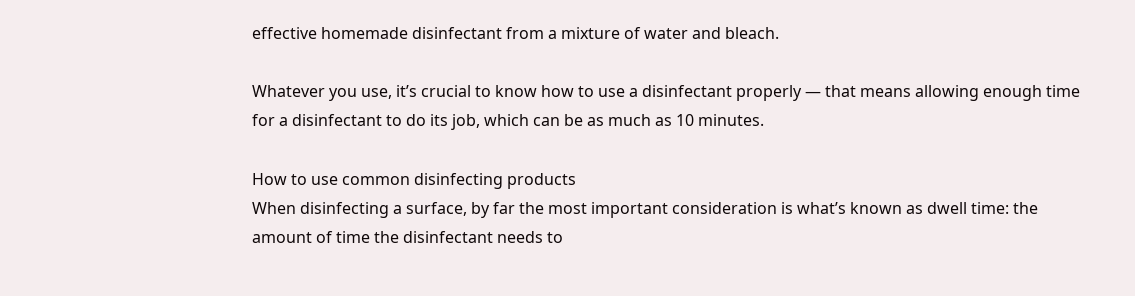effective homemade disinfectant from a mixture of water and bleach.

Whatever you use, it’s crucial to know how to use a disinfectant properly — that means allowing enough time for a disinfectant to do its job, which can be as much as 10 minutes.

How to use common disinfecting products
When disinfecting a surface, by far the most important consideration is what’s known as dwell time: the amount of time the disinfectant needs to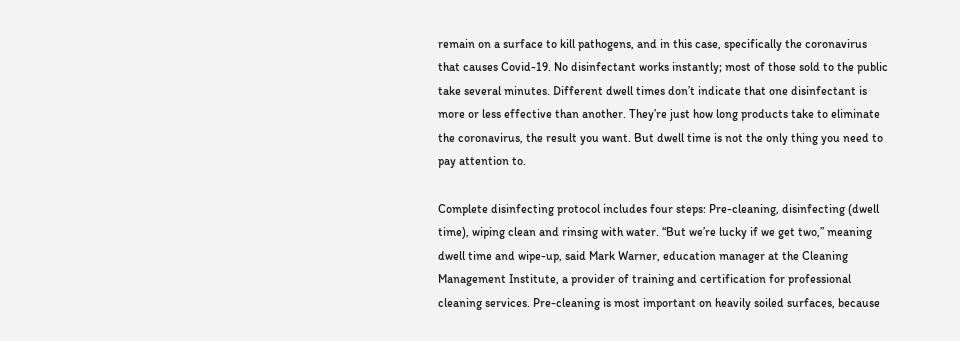remain on a surface to kill pathogens, and in this case, specifically the coronavirus that causes Covid-19. No disinfectant works instantly; most of those sold to the public take several minutes. Different dwell times don’t indicate that one disinfectant is more or less effective than another. They’re just how long products take to eliminate the coronavirus, the result you want. But dwell time is not the only thing you need to pay attention to.

Complete disinfecting protocol includes four steps: Pre-cleaning, disinfecting (dwell time), wiping clean and rinsing with water. “But we’re lucky if we get two,” meaning dwell time and wipe-up, said Mark Warner, education manager at the Cleaning Management Institute, a provider of training and certification for professional cleaning services. Pre-cleaning is most important on heavily soiled surfaces, because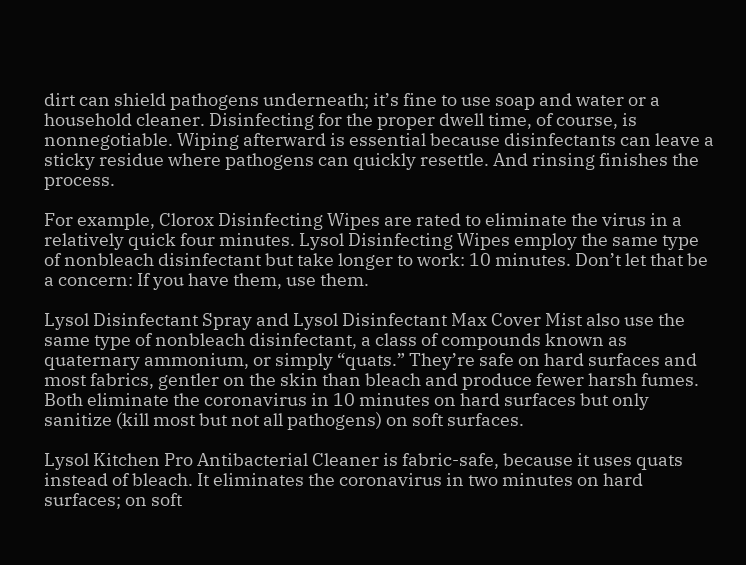dirt can shield pathogens underneath; it’s fine to use soap and water or a household cleaner. Disinfecting for the proper dwell time, of course, is nonnegotiable. Wiping afterward is essential because disinfectants can leave a sticky residue where pathogens can quickly resettle. And rinsing finishes the process.

For example, Clorox Disinfecting Wipes are rated to eliminate the virus in a relatively quick four minutes. Lysol Disinfecting Wipes employ the same type of nonbleach disinfectant but take longer to work: 10 minutes. Don’t let that be a concern: If you have them, use them.

Lysol Disinfectant Spray and Lysol Disinfectant Max Cover Mist also use the same type of nonbleach disinfectant, a class of compounds known as quaternary ammonium, or simply “quats.” They’re safe on hard surfaces and most fabrics, gentler on the skin than bleach and produce fewer harsh fumes. Both eliminate the coronavirus in 10 minutes on hard surfaces but only sanitize (kill most but not all pathogens) on soft surfaces.

Lysol Kitchen Pro Antibacterial Cleaner is fabric-safe, because it uses quats instead of bleach. It eliminates the coronavirus in two minutes on hard surfaces; on soft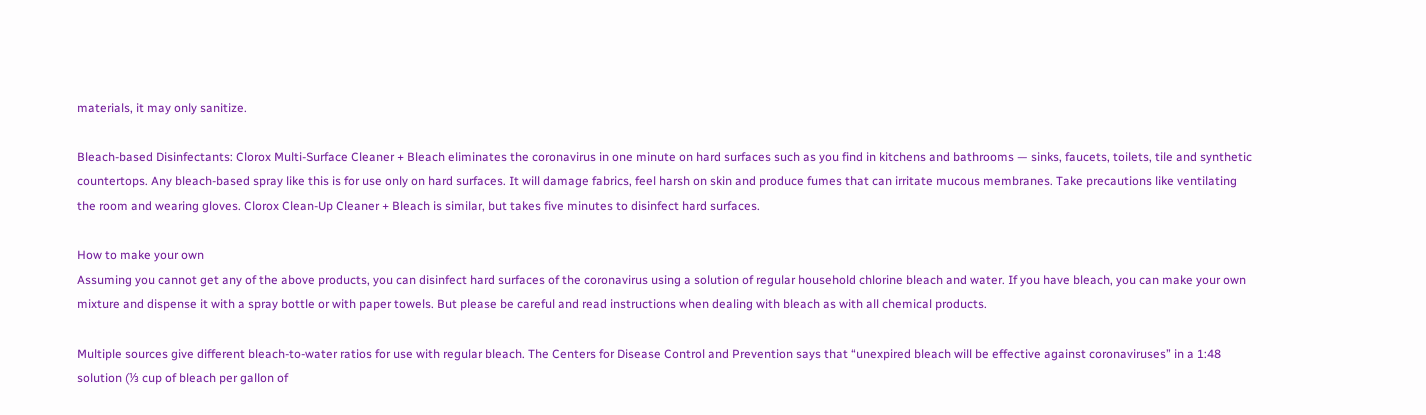materials, it may only sanitize.

Bleach-based Disinfectants: Clorox Multi-Surface Cleaner + Bleach eliminates the coronavirus in one minute on hard surfaces such as you find in kitchens and bathrooms — sinks, faucets, toilets, tile and synthetic countertops. Any bleach-based spray like this is for use only on hard surfaces. It will damage fabrics, feel harsh on skin and produce fumes that can irritate mucous membranes. Take precautions like ventilating the room and wearing gloves. Clorox Clean-Up Cleaner + Bleach is similar, but takes five minutes to disinfect hard surfaces.

How to make your own
Assuming you cannot get any of the above products, you can disinfect hard surfaces of the coronavirus using a solution of regular household chlorine bleach and water. If you have bleach, you can make your own mixture and dispense it with a spray bottle or with paper towels. But please be careful and read instructions when dealing with bleach as with all chemical products.

Multiple sources give different bleach-to-water ratios for use with regular bleach. The Centers for Disease Control and Prevention says that “unexpired bleach will be effective against coronaviruses” in a 1:48 solution (⅓ cup of bleach per gallon of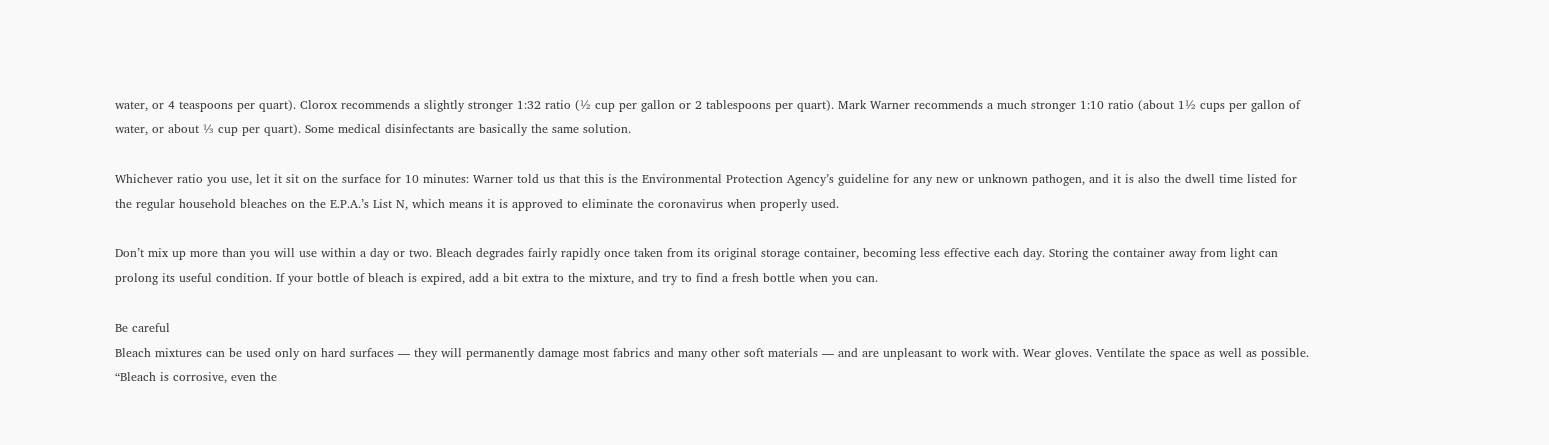water, or 4 teaspoons per quart). Clorox recommends a slightly stronger 1:32 ratio (½ cup per gallon or 2 tablespoons per quart). Mark Warner recommends a much stronger 1:10 ratio (about 1½ cups per gallon of water, or about ⅓ cup per quart). Some medical disinfectants are basically the same solution.

Whichever ratio you use, let it sit on the surface for 10 minutes: Warner told us that this is the Environmental Protection Agency’s guideline for any new or unknown pathogen, and it is also the dwell time listed for the regular household bleaches on the E.P.A.’s List N, which means it is approved to eliminate the coronavirus when properly used.

Don’t mix up more than you will use within a day or two. Bleach degrades fairly rapidly once taken from its original storage container, becoming less effective each day. Storing the container away from light can prolong its useful condition. If your bottle of bleach is expired, add a bit extra to the mixture, and try to find a fresh bottle when you can.

Be careful
Bleach mixtures can be used only on hard surfaces — they will permanently damage most fabrics and many other soft materials — and are unpleasant to work with. Wear gloves. Ventilate the space as well as possible. “Bleach is corrosive, even the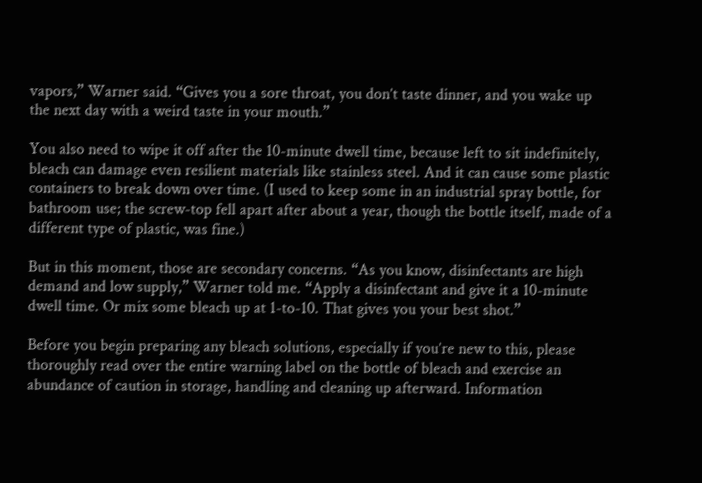vapors,” Warner said. “Gives you a sore throat, you don’t taste dinner, and you wake up the next day with a weird taste in your mouth.”

You also need to wipe it off after the 10-minute dwell time, because left to sit indefinitely, bleach can damage even resilient materials like stainless steel. And it can cause some plastic containers to break down over time. (I used to keep some in an industrial spray bottle, for bathroom use; the screw-top fell apart after about a year, though the bottle itself, made of a different type of plastic, was fine.)

But in this moment, those are secondary concerns. “As you know, disinfectants are high demand and low supply,” Warner told me. “Apply a disinfectant and give it a 10-minute dwell time. Or mix some bleach up at 1-to-10. That gives you your best shot.”

Before you begin preparing any bleach solutions, especially if you’re new to this, please thoroughly read over the entire warning label on the bottle of bleach and exercise an abundance of caution in storage, handling and cleaning up afterward. Information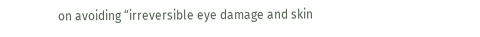on avoiding “irreversible eye damage and skin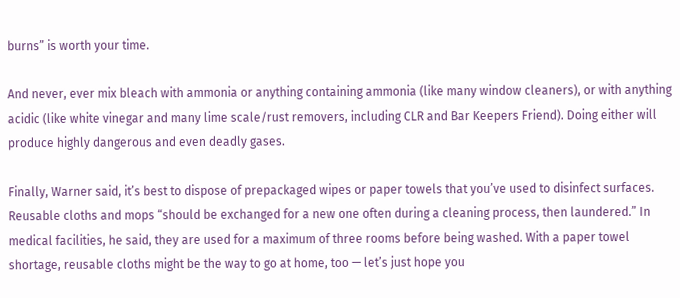burns” is worth your time.

And never, ever mix bleach with ammonia or anything containing ammonia (like many window cleaners), or with anything acidic (like white vinegar and many lime scale/rust removers, including CLR and Bar Keepers Friend). Doing either will produce highly dangerous and even deadly gases.

Finally, Warner said, it’s best to dispose of prepackaged wipes or paper towels that you’ve used to disinfect surfaces. Reusable cloths and mops “should be exchanged for a new one often during a cleaning process, then laundered.” In medical facilities, he said, they are used for a maximum of three rooms before being washed. With a paper towel shortage, reusable cloths might be the way to go at home, too — let’s just hope you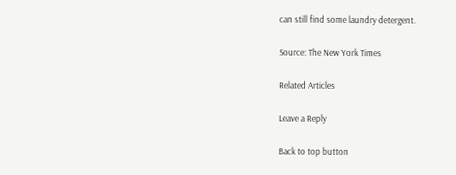can still find some laundry detergent.

Source: The New York Times

Related Articles

Leave a Reply

Back to top button